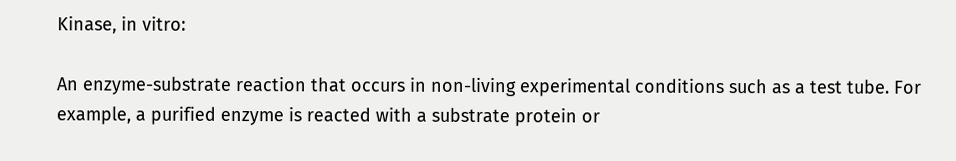Kinase, in vitro:

An enzyme-substrate reaction that occurs in non-living experimental conditions such as a test tube. For example, a purified enzyme is reacted with a substrate protein or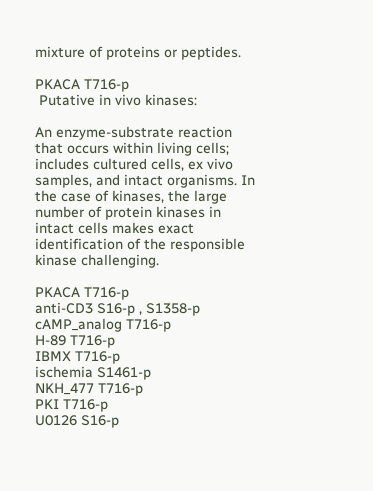mixture of proteins or peptides.

PKACA T716-p
 Putative in vivo kinases:

An enzyme-substrate reaction that occurs within living cells; includes cultured cells, ex vivo samples, and intact organisms. In the case of kinases, the large number of protein kinases in intact cells makes exact identification of the responsible kinase challenging.

PKACA T716-p
anti-CD3 S16-p , S1358-p
cAMP_analog T716-p
H-89 T716-p
IBMX T716-p
ischemia S1461-p
NKH_477 T716-p
PKI T716-p
U0126 S16-p